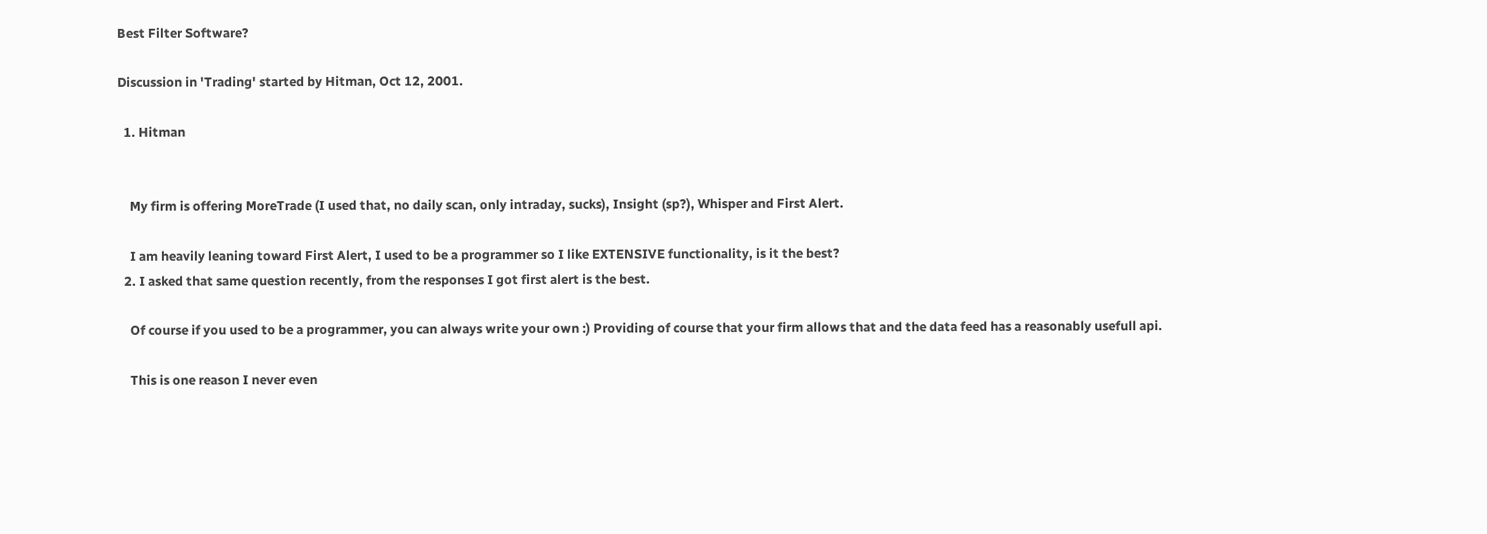Best Filter Software?

Discussion in 'Trading' started by Hitman, Oct 12, 2001.

  1. Hitman


    My firm is offering MoreTrade (I used that, no daily scan, only intraday, sucks), Insight (sp?), Whisper and First Alert.

    I am heavily leaning toward First Alert, I used to be a programmer so I like EXTENSIVE functionality, is it the best?
  2. I asked that same question recently, from the responses I got first alert is the best.

    Of course if you used to be a programmer, you can always write your own :) Providing of course that your firm allows that and the data feed has a reasonably usefull api.

    This is one reason I never even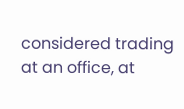considered trading at an office, at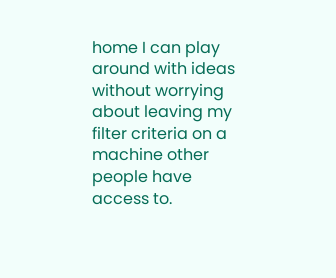home I can play around with ideas without worrying about leaving my filter criteria on a machine other people have access to.